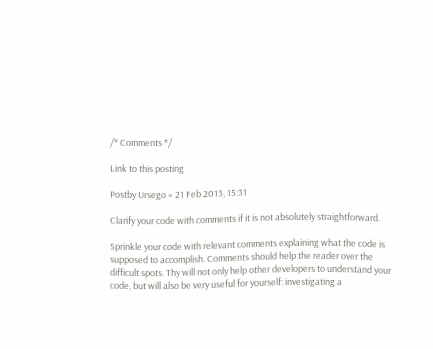/* Comments */

Link to this posting

Postby Ursego » 21 Feb 2013, 15:31

Clarify your code with comments if it is not absolutely straightforward.

Sprinkle your code with relevant comments explaining what the code is supposed to accomplish. Comments should help the reader over the difficult spots. Thy will not only help other developers to understand your code, but will also be very useful for yourself: investigating a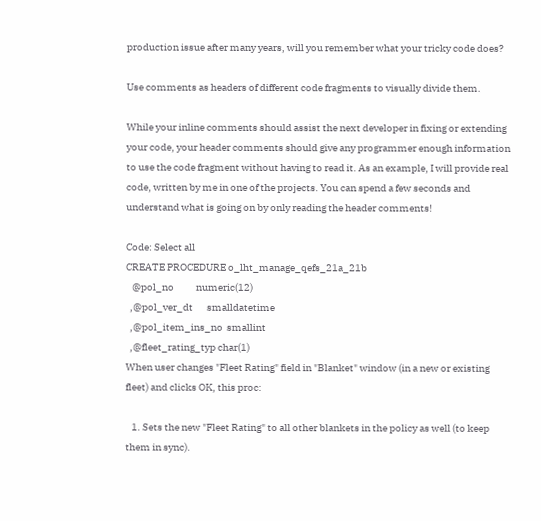production issue after many years, will you remember what your tricky code does?

Use comments as headers of different code fragments to visually divide them.

While your inline comments should assist the next developer in fixing or extending your code, your header comments should give any programmer enough information to use the code fragment without having to read it. As an example, I will provide real code, written by me in one of the projects. You can spend a few seconds and understand what is going on by only reading the header comments!

Code: Select all
CREATE PROCEDURE o_lht_manage_qefs_21a_21b
   @pol_no           numeric(12)
  ,@pol_ver_dt       smalldatetime
  ,@pol_item_ins_no  smallint
  ,@fleet_rating_typ char(1)
When user changes "Fleet Rating" field in "Blanket" window (in a new or existing fleet) and clicks OK, this proc:

   1. Sets the new "Fleet Rating" to all other blankets in the policy as well (to keep them in sync).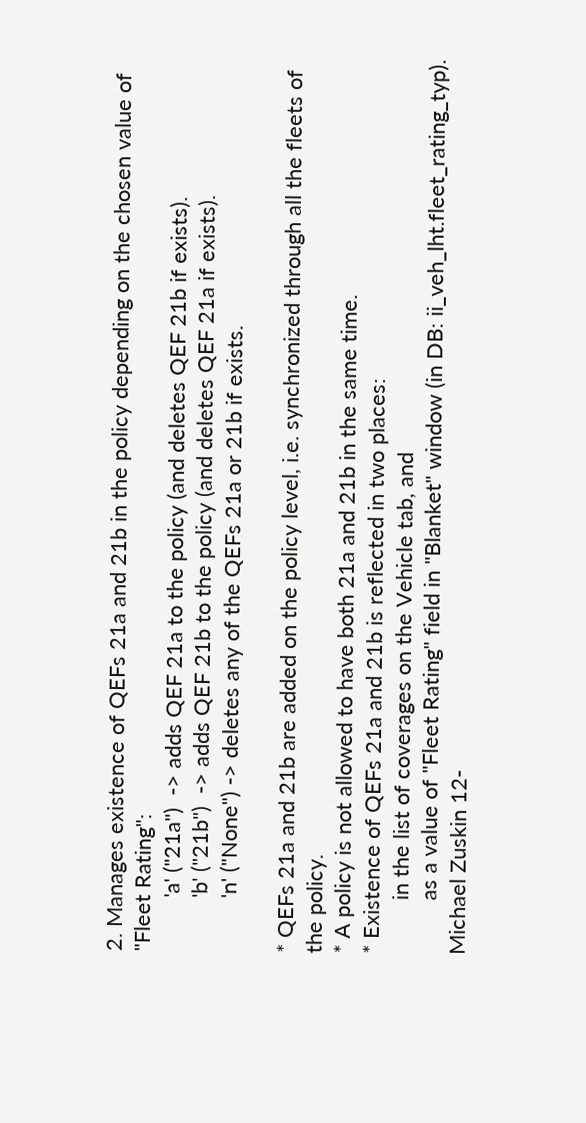2. Manages existence of QEFs 21a and 21b in the policy depending on the chosen value of "Fleet Rating":
         'a' ("21a")  -> adds QEF 21a to the policy (and deletes QEF 21b if exists).
         'b' ("21b")  -> adds QEF 21b to the policy (and deletes QEF 21a if exists).
         'n' ("None") -> deletes any of the QEFs 21a or 21b if exists.

* QEFs 21a and 21b are added on the policy level, i.e. synchronized through all the fleets of the policy.
* A policy is not allowed to have both 21a and 21b in the same time.
* Existence of QEFs 21a and 21b is reflected in two places:
         in the list of coverages on the Vehicle tab, and
         as a value of "Fleet Rating" field in "Blanket" window (in DB: ii_veh_lht.fleet_rating_typ).
Michael Zuskin 12-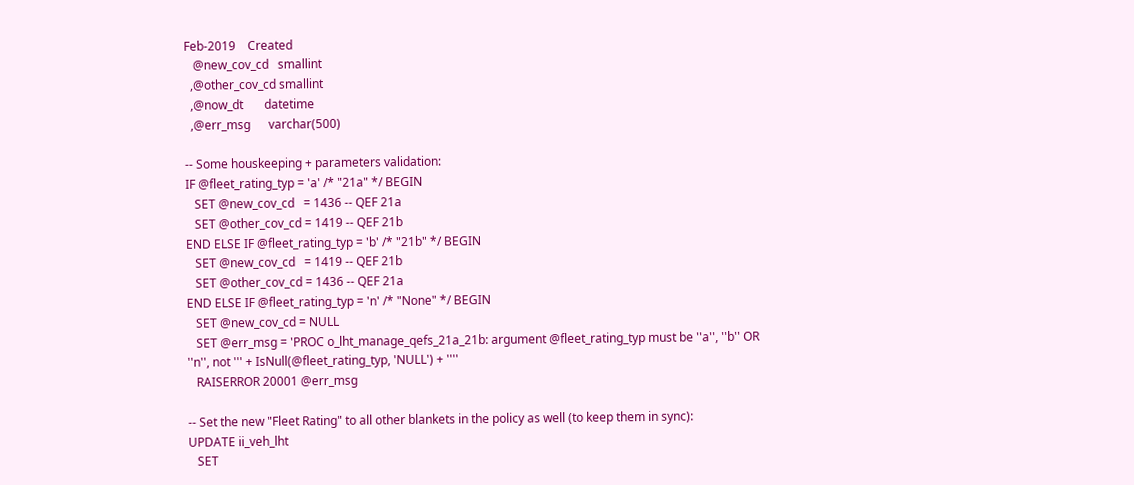Feb-2019    Created
   @new_cov_cd   smallint
  ,@other_cov_cd smallint
  ,@now_dt       datetime
  ,@err_msg      varchar(500)

-- Some houskeeping + parameters validation:
IF @fleet_rating_typ = 'a' /* "21a" */ BEGIN
   SET @new_cov_cd   = 1436 -- QEF 21a
   SET @other_cov_cd = 1419 -- QEF 21b
END ELSE IF @fleet_rating_typ = 'b' /* "21b" */ BEGIN
   SET @new_cov_cd   = 1419 -- QEF 21b
   SET @other_cov_cd = 1436 -- QEF 21a
END ELSE IF @fleet_rating_typ = 'n' /* "None" */ BEGIN
   SET @new_cov_cd = NULL
   SET @err_msg = 'PROC o_lht_manage_qefs_21a_21b: argument @fleet_rating_typ must be ''a'', ''b'' OR ''n'', not ''' + IsNull(@fleet_rating_typ, 'NULL') + ''''
   RAISERROR 20001 @err_msg

-- Set the new "Fleet Rating" to all other blankets in the policy as well (to keep them in sync):
UPDATE ii_veh_lht
   SET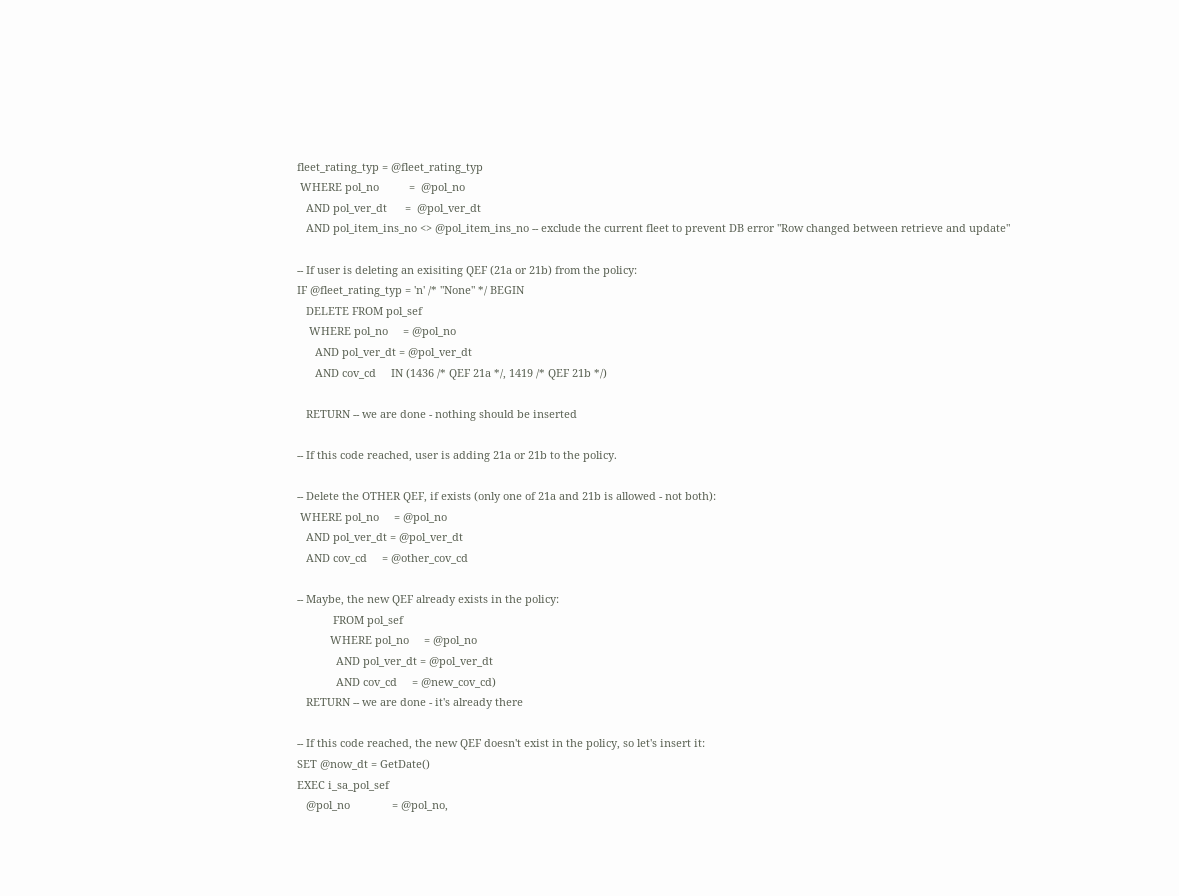fleet_rating_typ = @fleet_rating_typ
 WHERE pol_no          =  @pol_no
   AND pol_ver_dt      =  @pol_ver_dt
   AND pol_item_ins_no <> @pol_item_ins_no -- exclude the current fleet to prevent DB error "Row changed between retrieve and update"

-- If user is deleting an exisiting QEF (21a or 21b) from the policy:
IF @fleet_rating_typ = 'n' /* "None" */ BEGIN
   DELETE FROM pol_sef
    WHERE pol_no     = @pol_no
      AND pol_ver_dt = @pol_ver_dt
      AND cov_cd     IN (1436 /* QEF 21a */, 1419 /* QEF 21b */)

   RETURN -- we are done - nothing should be inserted

-- If this code reached, user is adding 21a or 21b to the policy.

-- Delete the OTHER QEF, if exists (only one of 21a and 21b is allowed - not both):
 WHERE pol_no     = @pol_no
   AND pol_ver_dt = @pol_ver_dt
   AND cov_cd     = @other_cov_cd

-- Maybe, the new QEF already exists in the policy:
            FROM pol_sef
           WHERE pol_no     = @pol_no
             AND pol_ver_dt = @pol_ver_dt
             AND cov_cd     = @new_cov_cd)
   RETURN -- we are done - it's already there

-- If this code reached, the new QEF doesn't exist in the policy, so let's insert it:
SET @now_dt = GetDate()
EXEC i_sa_pol_sef
   @pol_no              = @pol_no,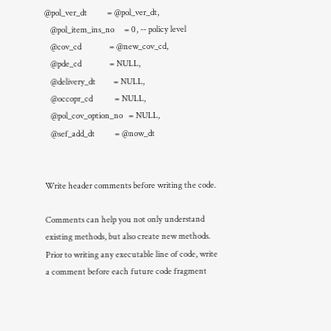@pol_ver_dt          = @pol_ver_dt,
   @pol_item_ins_no     = 0, -- policy level
   @cov_cd              = @new_cov_cd,
   @pde_cd              = NULL,
   @delivery_dt         = NULL,
   @occopr_cd           = NULL,
   @pol_cov_option_no   = NULL,
   @sef_add_dt          = @now_dt


Write header comments before writing the code.

Comments can help you not only understand existing methods, but also create new methods. Prior to writing any executable line of code, write a comment before each future code fragment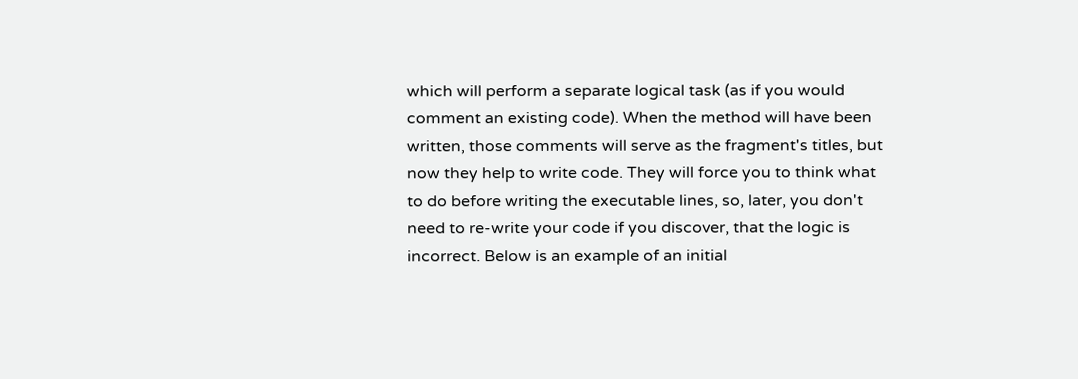which will perform a separate logical task (as if you would comment an existing code). When the method will have been written, those comments will serve as the fragment's titles, but now they help to write code. They will force you to think what to do before writing the executable lines, so, later, you don't need to re-write your code if you discover, that the logic is incorrect. Below is an example of an initial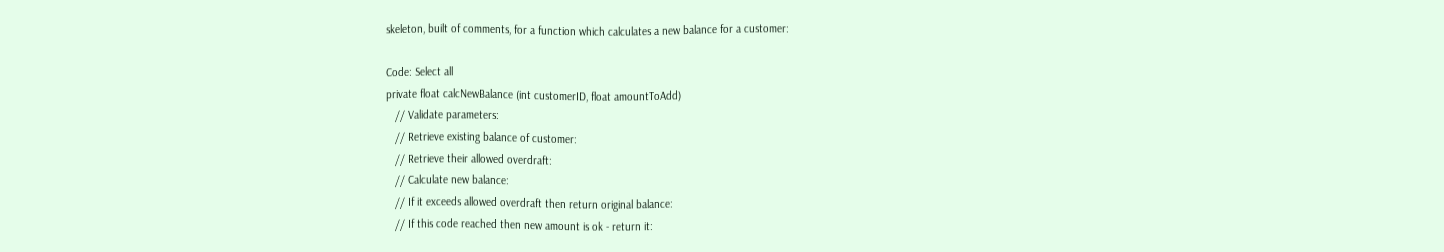skeleton, built of comments, for a function which calculates a new balance for a customer:

Code: Select all
private float calcNewBalance (int customerID, float amountToAdd)
   // Validate parameters:
   // Retrieve existing balance of customer:
   // Retrieve their allowed overdraft:
   // Calculate new balance:
   // If it exceeds allowed overdraft then return original balance:
   // If this code reached then new amount is ok - return it: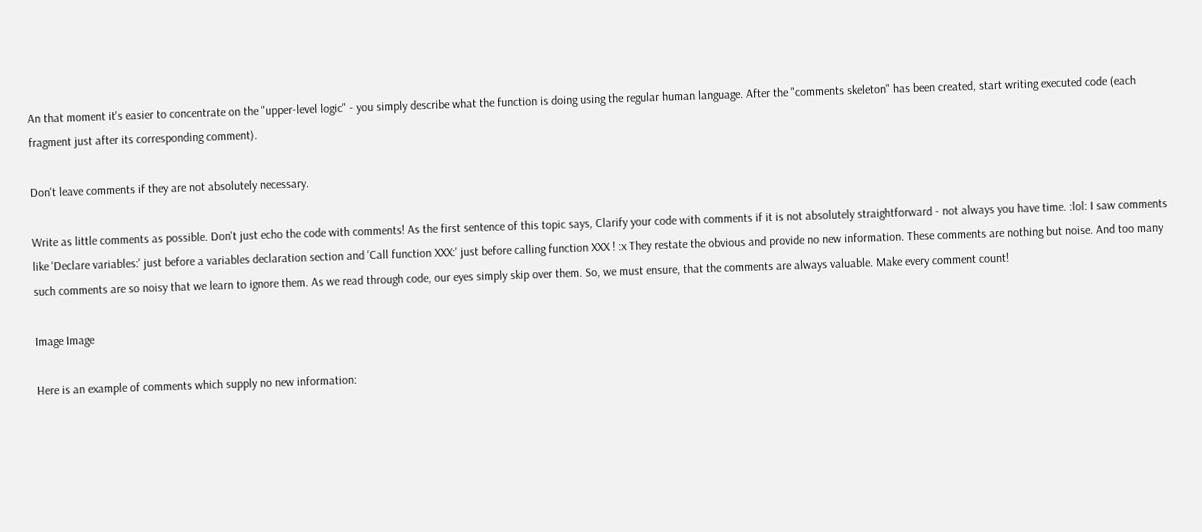An that moment it's easier to concentrate on the "upper-level logic" - you simply describe what the function is doing using the regular human language. After the "comments skeleton" has been created, start writing executed code (each fragment just after its corresponding comment).

Don't leave comments if they are not absolutely necessary.

Write as little comments as possible. Don't just echo the code with comments! As the first sentence of this topic says, Clarify your code with comments if it is not absolutely straightforward - not always you have time. :lol: I saw comments like 'Declare variables:' just before a variables declaration section and 'Call function XXX:' just before calling function XXX ! :x They restate the obvious and provide no new information. These comments are nothing but noise. And too many such comments are so noisy that we learn to ignore them. As we read through code, our eyes simply skip over them. So, we must ensure, that the comments are always valuable. Make every comment count!

Image Image

Here is an example of comments which supply no new information: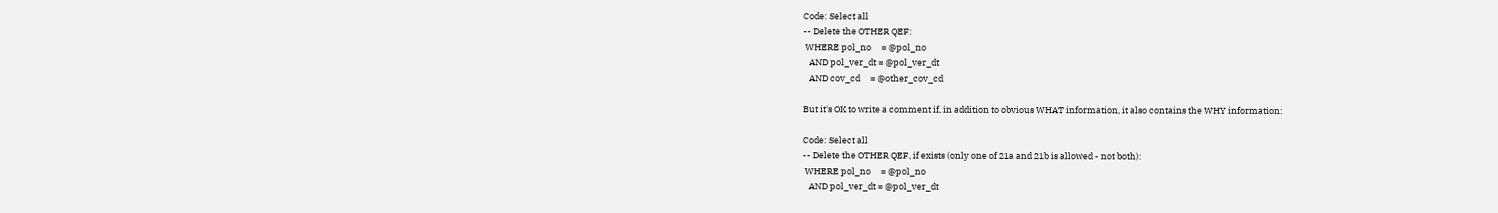Code: Select all
-- Delete the OTHER QEF:
 WHERE pol_no     = @pol_no
   AND pol_ver_dt = @pol_ver_dt
   AND cov_cd     = @other_cov_cd

But it's OK to write a comment if, in addition to obvious WHAT information, it also contains the WHY information:

Code: Select all
-- Delete the OTHER QEF, if exists (only one of 21a and 21b is allowed - not both):
 WHERE pol_no     = @pol_no
   AND pol_ver_dt = @pol_ver_dt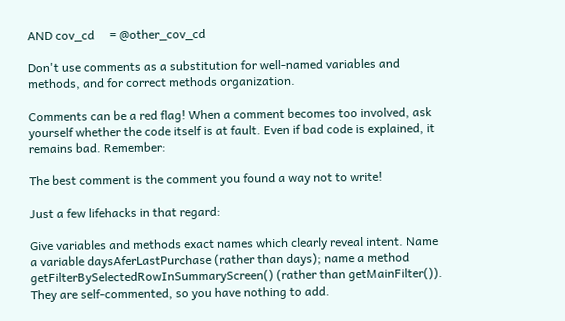AND cov_cd     = @other_cov_cd

Don't use comments as a substitution for well-named variables and methods, and for correct methods organization.

Comments can be a red flag! When a comment becomes too involved, ask yourself whether the code itself is at fault. Even if bad code is explained, it remains bad. Remember:

The best comment is the comment you found a way not to write!

Just a few lifehacks in that regard:

Give variables and methods exact names which clearly reveal intent. Name a variable daysAferLastPurchase (rather than days); name a method getFilterBySelectedRowInSummaryScreen() (rather than getMainFilter()). They are self-commented, so you have nothing to add.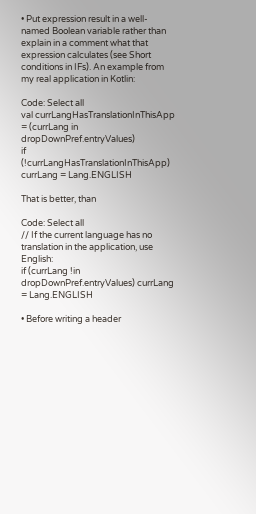• Put expression result in a well-named Boolean variable rather than explain in a comment what that expression calculates (see Short conditions in IFs). An example from my real application in Kotlin:

Code: Select all
val currLangHasTranslationInThisApp = (currLang in dropDownPref.entryValues)
if (!currLangHasTranslationInThisApp) currLang = Lang.ENGLISH

That is better, than

Code: Select all
// If the current language has no translation in the application, use English:
if (currLang !in dropDownPref.entryValues) currLang = Lang.ENGLISH

• Before writing a header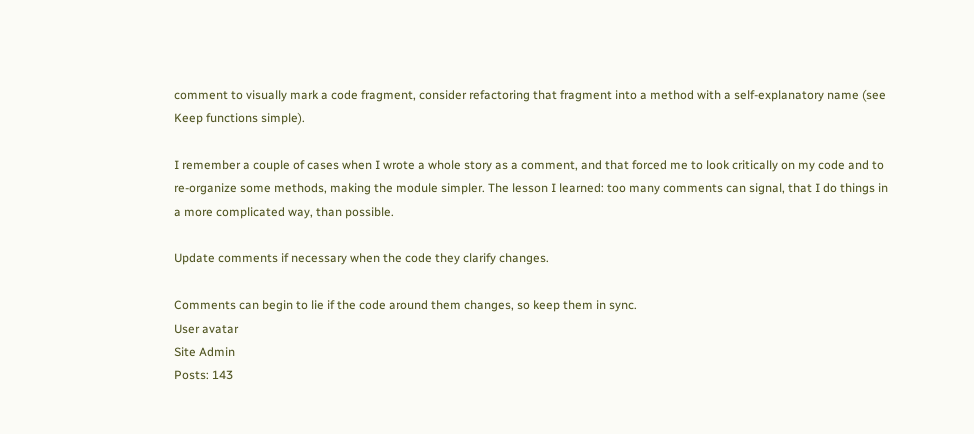comment to visually mark a code fragment, consider refactoring that fragment into a method with a self-explanatory name (see Keep functions simple).

I remember a couple of cases when I wrote a whole story as a comment, and that forced me to look critically on my code and to re-organize some methods, making the module simpler. The lesson I learned: too many comments can signal, that I do things in a more complicated way, than possible.

Update comments if necessary when the code they clarify changes.

Comments can begin to lie if the code around them changes, so keep them in sync.
User avatar
Site Admin
Posts: 143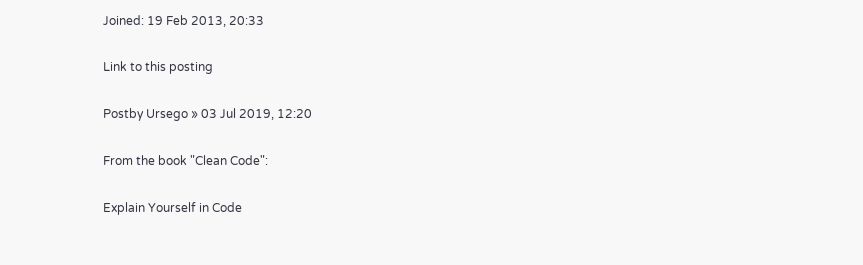Joined: 19 Feb 2013, 20:33

Link to this posting

Postby Ursego » 03 Jul 2019, 12:20

From the book "Clean Code":

Explain Yourself in Code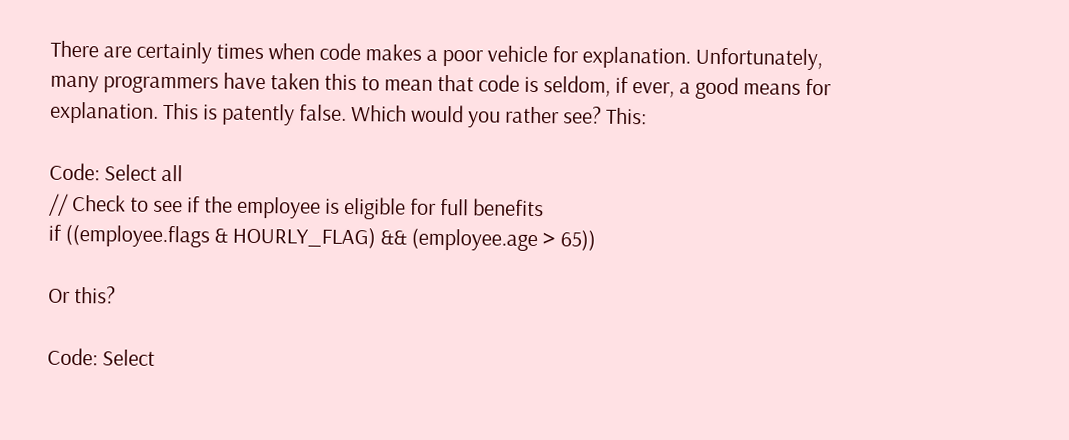There are certainly times when code makes a poor vehicle for explanation. Unfortunately, many programmers have taken this to mean that code is seldom, if ever, a good means for explanation. This is patently false. Which would you rather see? This:

Code: Select all
// Check to see if the employee is eligible for full benefits
if ((employee.flags & HOURLY_FLAG) && (employee.age > 65))

Or this?

Code: Select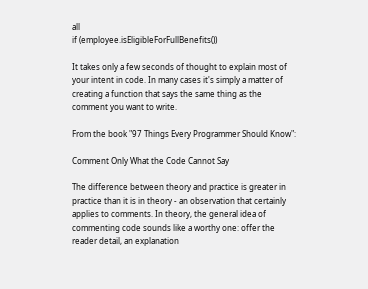all
if (employee.isEligibleForFullBenefits())

It takes only a few seconds of thought to explain most of your intent in code. In many cases it's simply a matter of creating a function that says the same thing as the comment you want to write.

From the book "97 Things Every Programmer Should Know":

Comment Only What the Code Cannot Say

The difference between theory and practice is greater in practice than it is in theory - an observation that certainly applies to comments. In theory, the general idea of commenting code sounds like a worthy one: offer the reader detail, an explanation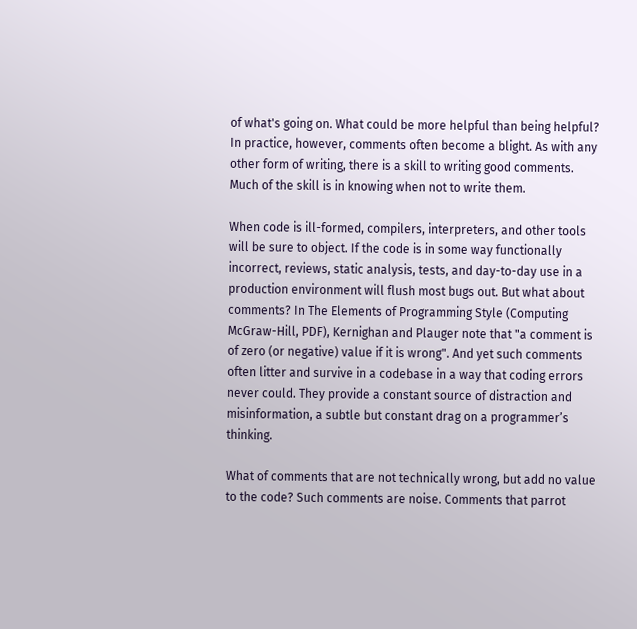of what's going on. What could be more helpful than being helpful? In practice, however, comments often become a blight. As with any other form of writing, there is a skill to writing good comments. Much of the skill is in knowing when not to write them.

When code is ill-formed, compilers, interpreters, and other tools will be sure to object. If the code is in some way functionally incorrect, reviews, static analysis, tests, and day-to-day use in a production environment will flush most bugs out. But what about comments? In The Elements of Programming Style (Computing McGraw-Hill, PDF), Kernighan and Plauger note that "a comment is of zero (or negative) value if it is wrong". And yet such comments often litter and survive in a codebase in a way that coding errors never could. They provide a constant source of distraction and misinformation, a subtle but constant drag on a programmer’s thinking.

What of comments that are not technically wrong, but add no value to the code? Such comments are noise. Comments that parrot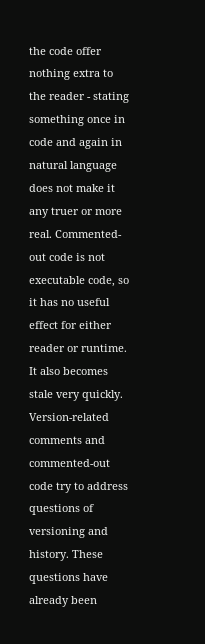the code offer nothing extra to the reader - stating something once in code and again in natural language does not make it any truer or more real. Commented-out code is not executable code, so it has no useful effect for either reader or runtime. It also becomes stale very quickly. Version-related comments and commented-out code try to address questions of versioning and history. These questions have already been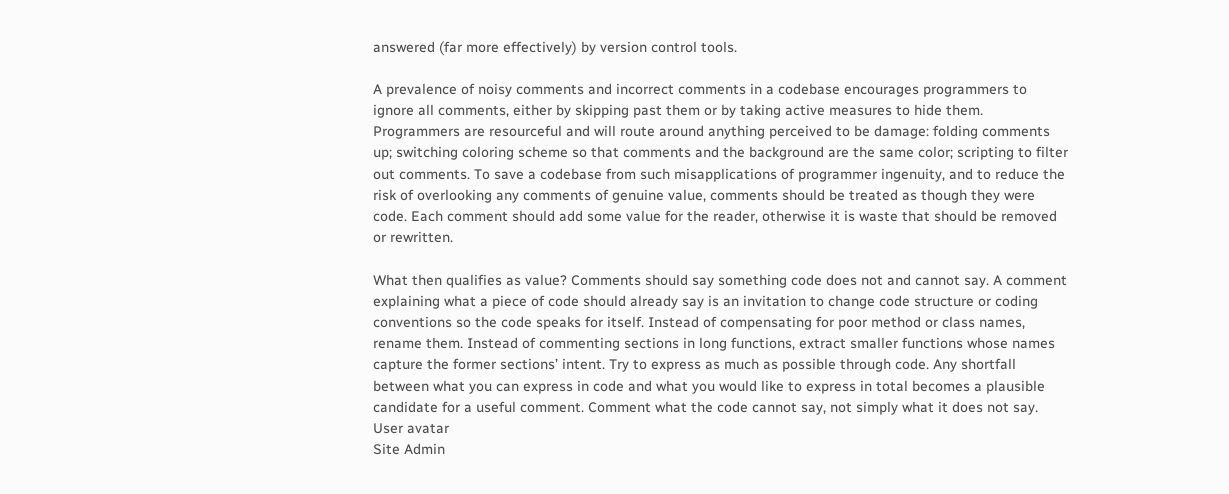answered (far more effectively) by version control tools.

A prevalence of noisy comments and incorrect comments in a codebase encourages programmers to ignore all comments, either by skipping past them or by taking active measures to hide them. Programmers are resourceful and will route around anything perceived to be damage: folding comments up; switching coloring scheme so that comments and the background are the same color; scripting to filter out comments. To save a codebase from such misapplications of programmer ingenuity, and to reduce the risk of overlooking any comments of genuine value, comments should be treated as though they were code. Each comment should add some value for the reader, otherwise it is waste that should be removed or rewritten.

What then qualifies as value? Comments should say something code does not and cannot say. A comment explaining what a piece of code should already say is an invitation to change code structure or coding conventions so the code speaks for itself. Instead of compensating for poor method or class names, rename them. Instead of commenting sections in long functions, extract smaller functions whose names capture the former sections’ intent. Try to express as much as possible through code. Any shortfall between what you can express in code and what you would like to express in total becomes a plausible candidate for a useful comment. Comment what the code cannot say, not simply what it does not say.
User avatar
Site Admin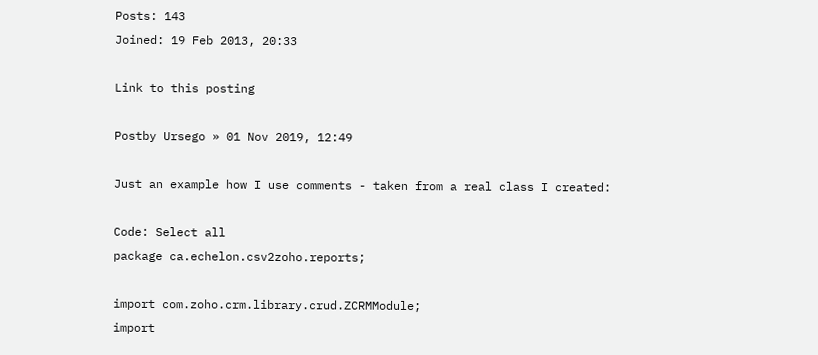Posts: 143
Joined: 19 Feb 2013, 20:33

Link to this posting

Postby Ursego » 01 Nov 2019, 12:49

Just an example how I use comments - taken from a real class I created:

Code: Select all
package ca.echelon.csv2zoho.reports;

import com.zoho.crm.library.crud.ZCRMModule;
import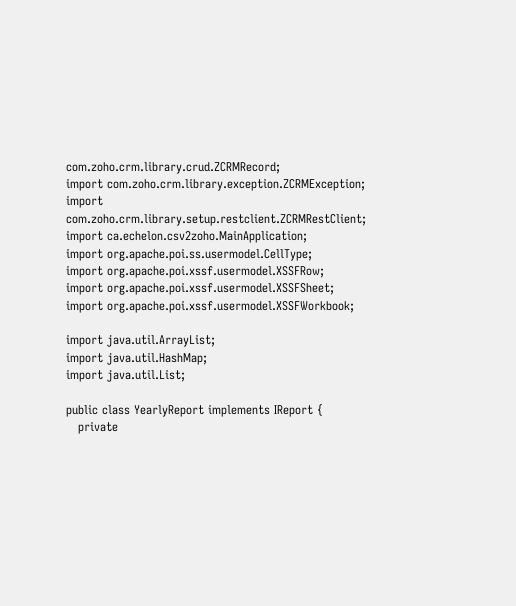com.zoho.crm.library.crud.ZCRMRecord;
import com.zoho.crm.library.exception.ZCRMException;
import com.zoho.crm.library.setup.restclient.ZCRMRestClient;
import ca.echelon.csv2zoho.MainApplication;
import org.apache.poi.ss.usermodel.CellType;
import org.apache.poi.xssf.usermodel.XSSFRow;
import org.apache.poi.xssf.usermodel.XSSFSheet;
import org.apache.poi.xssf.usermodel.XSSFWorkbook;

import java.util.ArrayList;
import java.util.HashMap;
import java.util.List;

public class YearlyReport implements IReport {
   private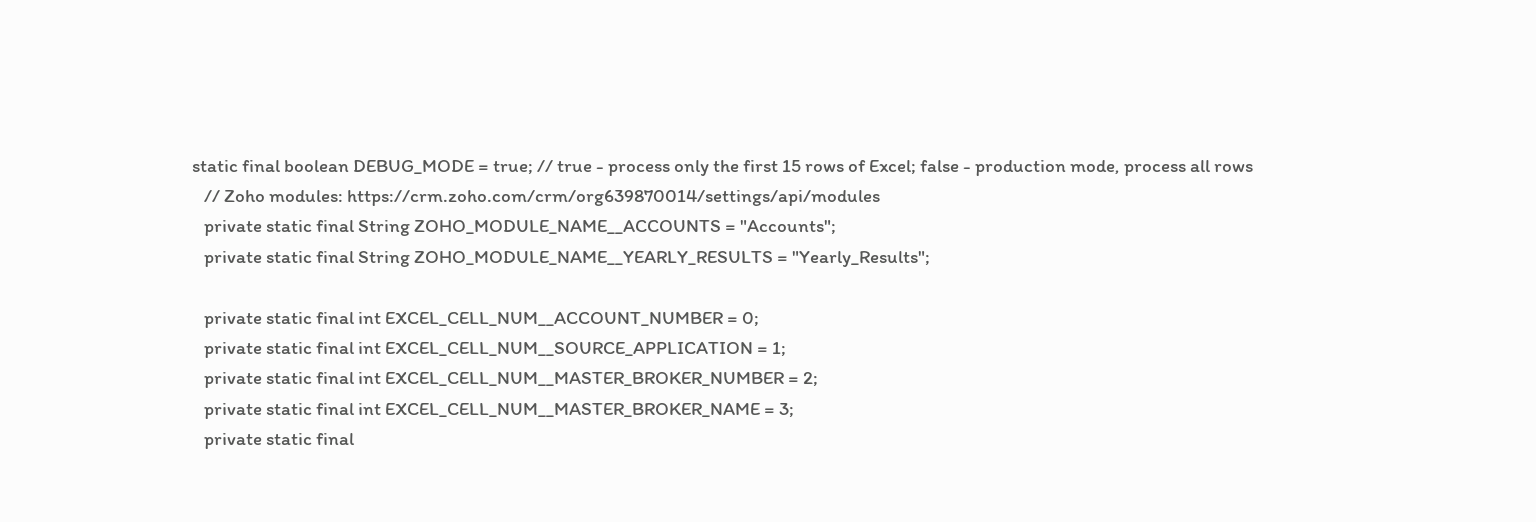static final boolean DEBUG_MODE = true; // true - process only the first 15 rows of Excel; false - production mode, process all rows
   // Zoho modules: https://crm.zoho.com/crm/org639870014/settings/api/modules
   private static final String ZOHO_MODULE_NAME__ACCOUNTS = "Accounts";
   private static final String ZOHO_MODULE_NAME__YEARLY_RESULTS = "Yearly_Results";

   private static final int EXCEL_CELL_NUM__ACCOUNT_NUMBER = 0;
   private static final int EXCEL_CELL_NUM__SOURCE_APPLICATION = 1;
   private static final int EXCEL_CELL_NUM__MASTER_BROKER_NUMBER = 2;
   private static final int EXCEL_CELL_NUM__MASTER_BROKER_NAME = 3;
   private static final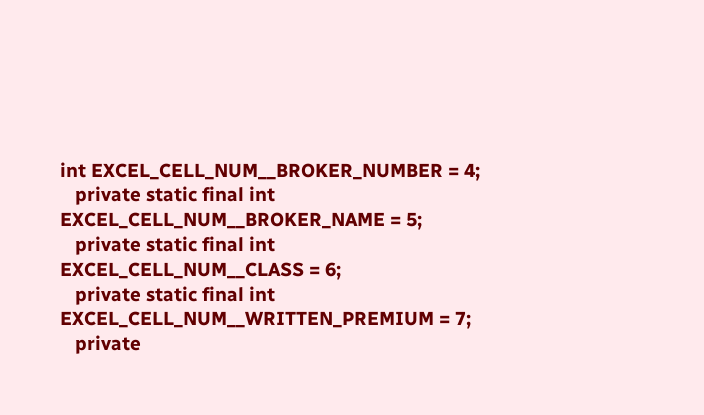int EXCEL_CELL_NUM__BROKER_NUMBER = 4;
   private static final int EXCEL_CELL_NUM__BROKER_NAME = 5;
   private static final int EXCEL_CELL_NUM__CLASS = 6;
   private static final int EXCEL_CELL_NUM__WRITTEN_PREMIUM = 7;
   private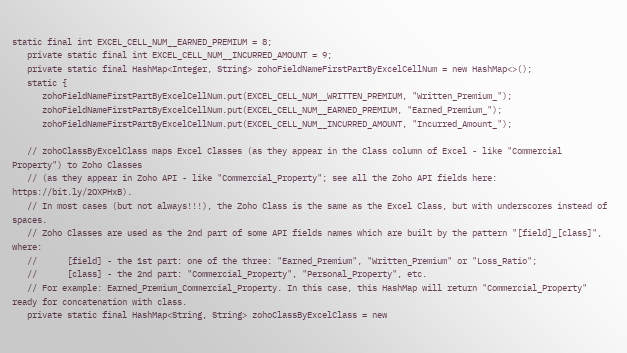static final int EXCEL_CELL_NUM__EARNED_PREMIUM = 8;
   private static final int EXCEL_CELL_NUM__INCURRED_AMOUNT = 9;
   private static final HashMap<Integer, String> zohoFieldNameFirstPartByExcelCellNum = new HashMap<>();
   static {
      zohoFieldNameFirstPartByExcelCellNum.put(EXCEL_CELL_NUM__WRITTEN_PREMIUM, "Written_Premium_");
      zohoFieldNameFirstPartByExcelCellNum.put(EXCEL_CELL_NUM__EARNED_PREMIUM, "Earned_Premium_");
      zohoFieldNameFirstPartByExcelCellNum.put(EXCEL_CELL_NUM__INCURRED_AMOUNT, "Incurred_Amount_");

   // zohoClassByExcelClass maps Excel Classes (as they appear in the Class column of Excel - like "Commercial Property") to Zoho Classes
   // (as they appear in Zoho API - like "Commercial_Property"; see all the Zoho API fields here: https://bit.ly/2OXPHxB).
   // In most cases (but not always!!!), the Zoho Class is the same as the Excel Class, but with underscores instead of spaces.
   // Zoho Classes are used as the 2nd part of some API fields names which are built by the pattern "[field]_[class]", where:
   //      [field] - the 1st part: one of the three: "Earned_Premium", "Written_Premium" or "Loss_Ratio";
   //      [class] - the 2nd part: "Commercial_Property", "Personal_Property", etc.
   // For example: Earned_Premium_Commercial_Property. In this case, this HashMap will return "Commercial_Property" ready for concatenation with class.
   private static final HashMap<String, String> zohoClassByExcelClass = new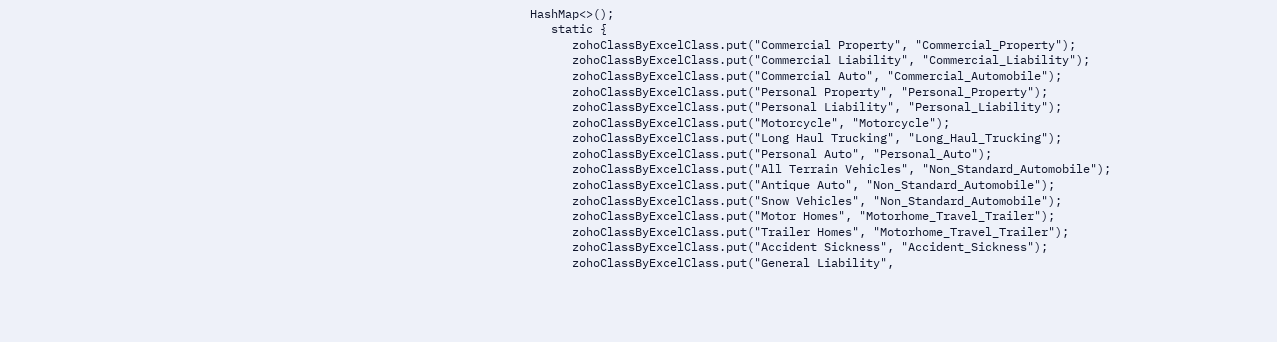HashMap<>();
   static {
      zohoClassByExcelClass.put("Commercial Property", "Commercial_Property");
      zohoClassByExcelClass.put("Commercial Liability", "Commercial_Liability");
      zohoClassByExcelClass.put("Commercial Auto", "Commercial_Automobile");
      zohoClassByExcelClass.put("Personal Property", "Personal_Property");
      zohoClassByExcelClass.put("Personal Liability", "Personal_Liability");
      zohoClassByExcelClass.put("Motorcycle", "Motorcycle");
      zohoClassByExcelClass.put("Long Haul Trucking", "Long_Haul_Trucking");
      zohoClassByExcelClass.put("Personal Auto", "Personal_Auto");
      zohoClassByExcelClass.put("All Terrain Vehicles", "Non_Standard_Automobile");
      zohoClassByExcelClass.put("Antique Auto", "Non_Standard_Automobile");
      zohoClassByExcelClass.put("Snow Vehicles", "Non_Standard_Automobile");
      zohoClassByExcelClass.put("Motor Homes", "Motorhome_Travel_Trailer");
      zohoClassByExcelClass.put("Trailer Homes", "Motorhome_Travel_Trailer");
      zohoClassByExcelClass.put("Accident Sickness", "Accident_Sickness");
      zohoClassByExcelClass.put("General Liability",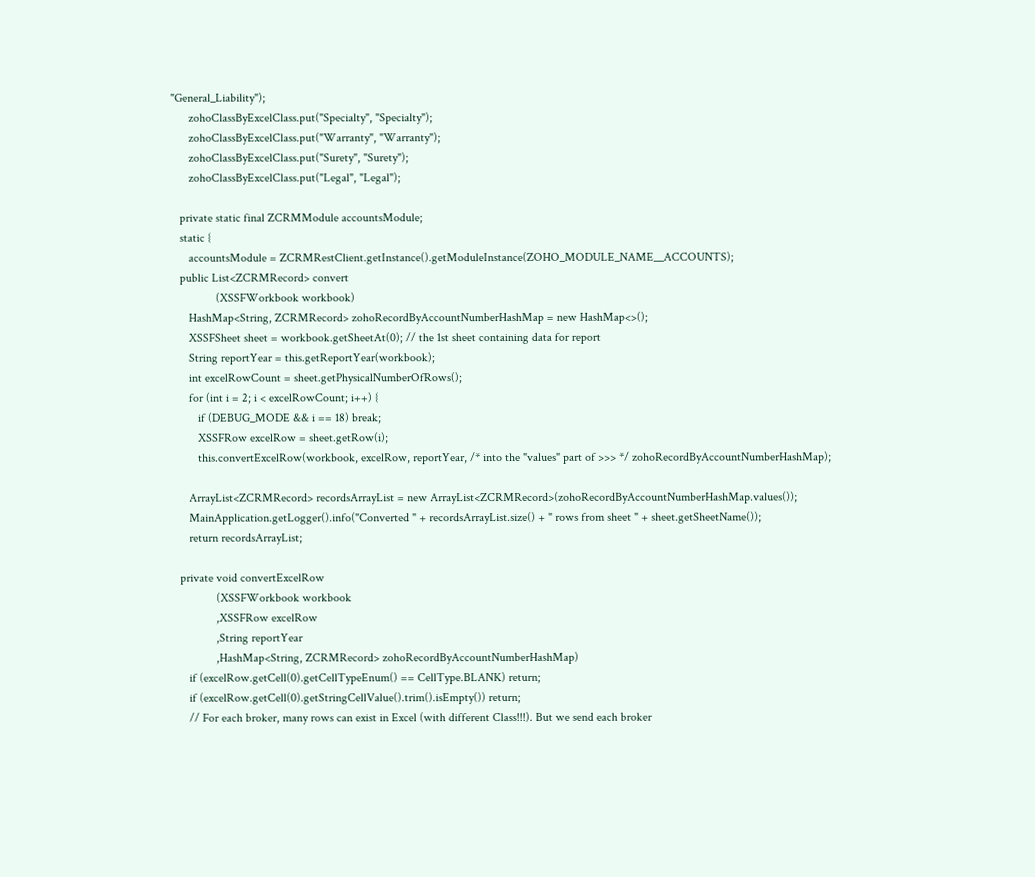"General_Liability");
      zohoClassByExcelClass.put("Specialty", "Specialty");
      zohoClassByExcelClass.put("Warranty", "Warranty");
      zohoClassByExcelClass.put("Surety", "Surety");
      zohoClassByExcelClass.put("Legal", "Legal");

   private static final ZCRMModule accountsModule;
   static {
      accountsModule = ZCRMRestClient.getInstance().getModuleInstance(ZOHO_MODULE_NAME__ACCOUNTS);
   public List<ZCRMRecord> convert
               (XSSFWorkbook workbook)
      HashMap<String, ZCRMRecord> zohoRecordByAccountNumberHashMap = new HashMap<>();
      XSSFSheet sheet = workbook.getSheetAt(0); // the 1st sheet containing data for report
      String reportYear = this.getReportYear(workbook);
      int excelRowCount = sheet.getPhysicalNumberOfRows();
      for (int i = 2; i < excelRowCount; i++) {
         if (DEBUG_MODE && i == 18) break;
         XSSFRow excelRow = sheet.getRow(i);
         this.convertExcelRow(workbook, excelRow, reportYear, /* into the "values" part of >>> */ zohoRecordByAccountNumberHashMap);

      ArrayList<ZCRMRecord> recordsArrayList = new ArrayList<ZCRMRecord>(zohoRecordByAccountNumberHashMap.values());
      MainApplication.getLogger().info("Converted " + recordsArrayList.size() + " rows from sheet " + sheet.getSheetName());
      return recordsArrayList;

   private void convertExcelRow
               (XSSFWorkbook workbook
               ,XSSFRow excelRow
               ,String reportYear
               ,HashMap<String, ZCRMRecord> zohoRecordByAccountNumberHashMap)
      if (excelRow.getCell(0).getCellTypeEnum() == CellType.BLANK) return;
      if (excelRow.getCell(0).getStringCellValue().trim().isEmpty()) return;
      // For each broker, many rows can exist in Excel (with different Class!!!). But we send each broker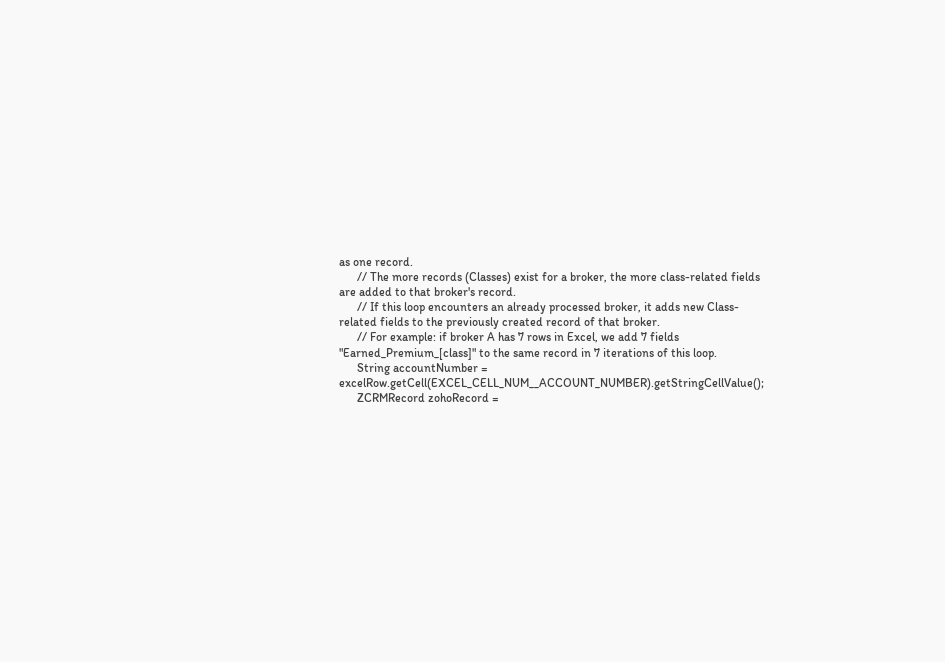as one record.
      // The more records (Classes) exist for a broker, the more class-related fields are added to that broker's record.
      // If this loop encounters an already processed broker, it adds new Class-related fields to the previously created record of that broker.
      // For example: if broker A has 7 rows in Excel, we add 7 fields "Earned_Premium_[class]" to the same record in 7 iterations of this loop.
      String accountNumber = excelRow.getCell(EXCEL_CELL_NUM__ACCOUNT_NUMBER).getStringCellValue();
      ZCRMRecord zohoRecord =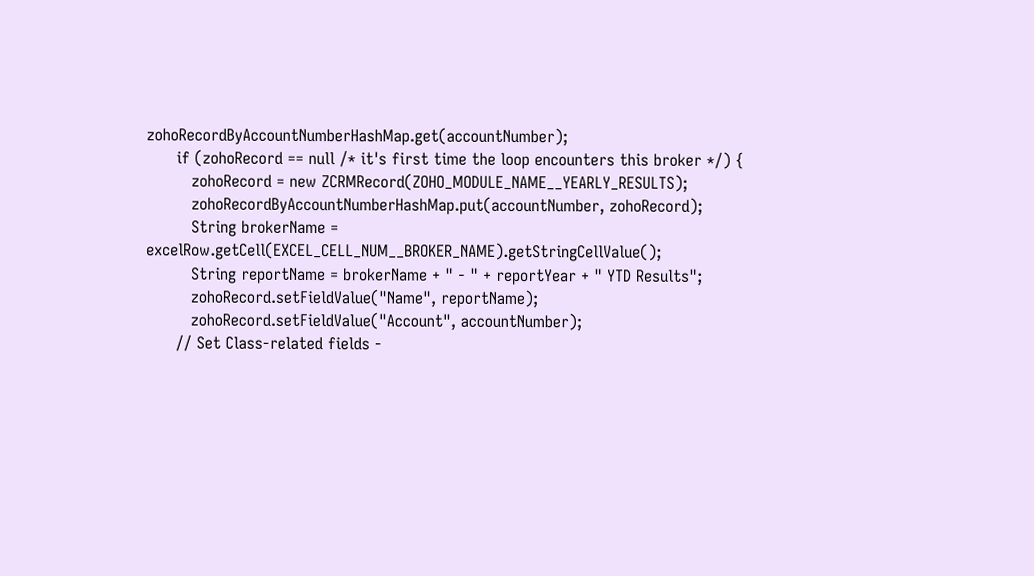zohoRecordByAccountNumberHashMap.get(accountNumber);
      if (zohoRecord == null /* it's first time the loop encounters this broker */) {
         zohoRecord = new ZCRMRecord(ZOHO_MODULE_NAME__YEARLY_RESULTS);
         zohoRecordByAccountNumberHashMap.put(accountNumber, zohoRecord);
         String brokerName = excelRow.getCell(EXCEL_CELL_NUM__BROKER_NAME).getStringCellValue();
         String reportName = brokerName + " - " + reportYear + " YTD Results";
         zohoRecord.setFieldValue("Name", reportName);
         zohoRecord.setFieldValue("Account", accountNumber);
      // Set Class-related fields -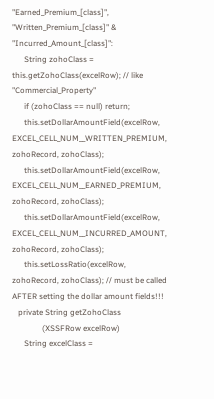"Earned_Premium_[class]", "Written_Premium_[class]" & "Incurred_Amount_[class]":
      String zohoClass = this.getZohoClass(excelRow); // like "Commercial_Property"
      if (zohoClass == null) return;
      this.setDollarAmountField(excelRow, EXCEL_CELL_NUM__WRITTEN_PREMIUM, zohoRecord, zohoClass);
      this.setDollarAmountField(excelRow, EXCEL_CELL_NUM__EARNED_PREMIUM, zohoRecord, zohoClass);
      this.setDollarAmountField(excelRow, EXCEL_CELL_NUM__INCURRED_AMOUNT, zohoRecord, zohoClass);
      this.setLossRatio(excelRow, zohoRecord, zohoClass); // must be called AFTER setting the dollar amount fields!!!
   private String getZohoClass
               (XSSFRow excelRow)
      String excelClass =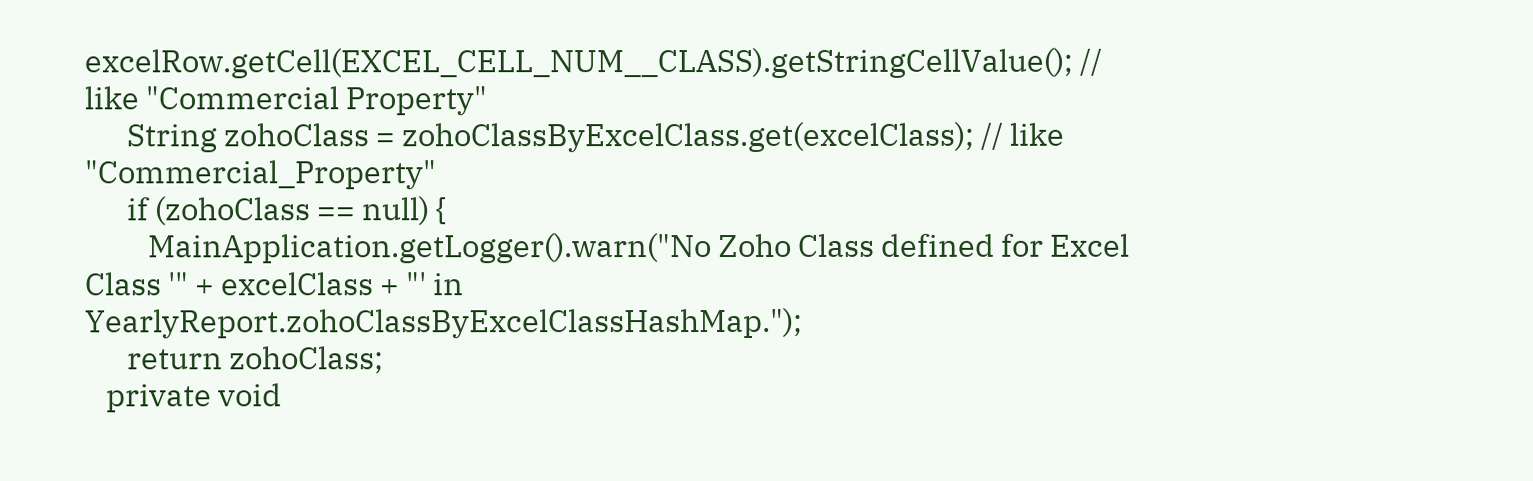excelRow.getCell(EXCEL_CELL_NUM__CLASS).getStringCellValue(); // like "Commercial Property"
      String zohoClass = zohoClassByExcelClass.get(excelClass); // like "Commercial_Property"
      if (zohoClass == null) {
         MainApplication.getLogger().warn("No Zoho Class defined for Excel Class '" + excelClass + "' in YearlyReport.zohoClassByExcelClassHashMap.");
      return zohoClass;
   private void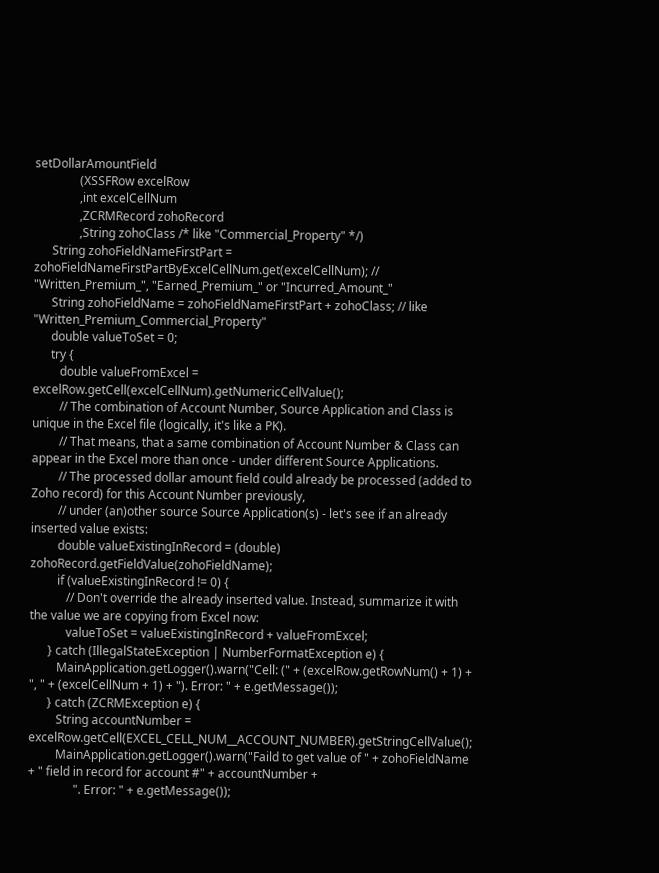setDollarAmountField
               (XSSFRow excelRow
               ,int excelCellNum
               ,ZCRMRecord zohoRecord
               ,String zohoClass /* like "Commercial_Property" */)
      String zohoFieldNameFirstPart = zohoFieldNameFirstPartByExcelCellNum.get(excelCellNum); // "Written_Premium_", "Earned_Premium_" or "Incurred_Amount_"
      String zohoFieldName = zohoFieldNameFirstPart + zohoClass; // like "Written_Premium_Commercial_Property"
      double valueToSet = 0;
      try {
         double valueFromExcel = excelRow.getCell(excelCellNum).getNumericCellValue();
         // The combination of Account Number, Source Application and Class is unique in the Excel file (logically, it's like a PK).
         // That means, that a same combination of Account Number & Class can appear in the Excel more than once - under different Source Applications.
         // The processed dollar amount field could already be processed (added to Zoho record) for this Account Number previously,
         // under (an)other source Source Application(s) - let's see if an already inserted value exists:
         double valueExistingInRecord = (double) zohoRecord.getFieldValue(zohoFieldName);
         if (valueExistingInRecord != 0) {
            // Don't override the already inserted value. Instead, summarize it with the value we are copying from Excel now:
            valueToSet = valueExistingInRecord + valueFromExcel;
      } catch (IllegalStateException | NumberFormatException e) {
         MainApplication.getLogger().warn("Cell: (" + (excelRow.getRowNum() + 1) + ", " + (excelCellNum + 1) + "). Error: " + e.getMessage());
      } catch (ZCRMException e) {
         String accountNumber = excelRow.getCell(EXCEL_CELL_NUM__ACCOUNT_NUMBER).getStringCellValue();
         MainApplication.getLogger().warn("Faild to get value of " + zohoFieldName + " field in record for account #" + accountNumber +
               ". Error: " + e.getMessage());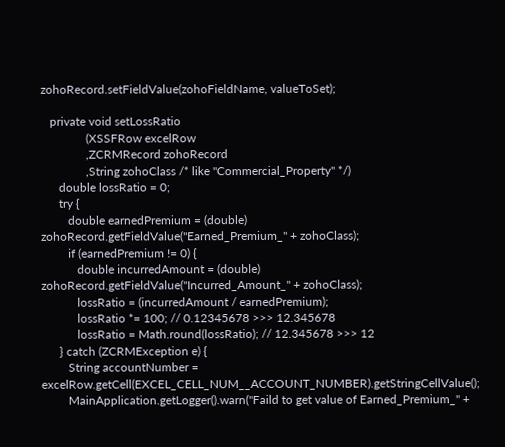zohoRecord.setFieldValue(zohoFieldName, valueToSet);

   private void setLossRatio
               (XSSFRow excelRow
               ,ZCRMRecord zohoRecord
               ,String zohoClass /* like "Commercial_Property" */)
      double lossRatio = 0;
      try {
         double earnedPremium = (double) zohoRecord.getFieldValue("Earned_Premium_" + zohoClass);
         if (earnedPremium != 0) {
            double incurredAmount = (double) zohoRecord.getFieldValue("Incurred_Amount_" + zohoClass);
            lossRatio = (incurredAmount / earnedPremium);
            lossRatio *= 100; // 0.12345678 >>> 12.345678
            lossRatio = Math.round(lossRatio); // 12.345678 >>> 12
      } catch (ZCRMException e) {
         String accountNumber = excelRow.getCell(EXCEL_CELL_NUM__ACCOUNT_NUMBER).getStringCellValue();
         MainApplication.getLogger().warn("Faild to get value of Earned_Premium_" +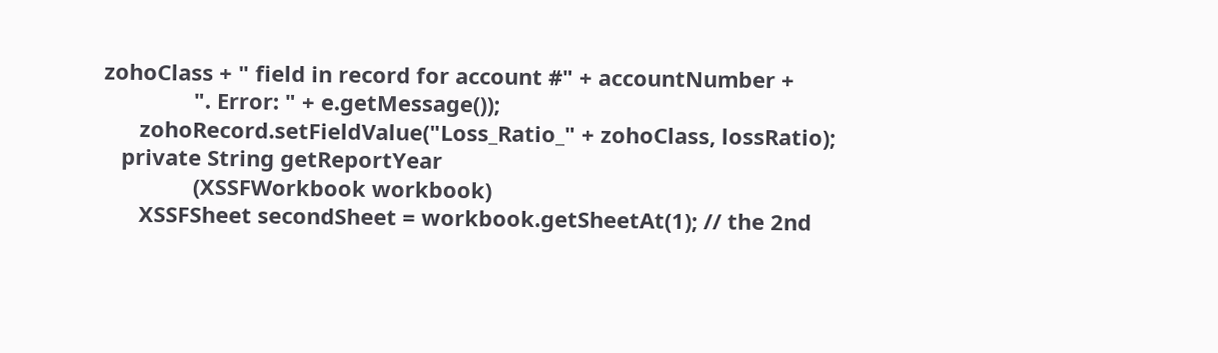zohoClass + " field in record for account #" + accountNumber +
               ". Error: " + e.getMessage());
      zohoRecord.setFieldValue("Loss_Ratio_" + zohoClass, lossRatio);
   private String getReportYear
               (XSSFWorkbook workbook)
      XSSFSheet secondSheet = workbook.getSheetAt(1); // the 2nd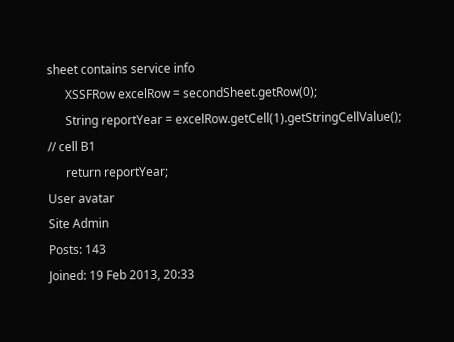sheet contains service info
      XSSFRow excelRow = secondSheet.getRow(0);
      String reportYear = excelRow.getCell(1).getStringCellValue(); // cell B1
      return reportYear;
User avatar
Site Admin
Posts: 143
Joined: 19 Feb 2013, 20:33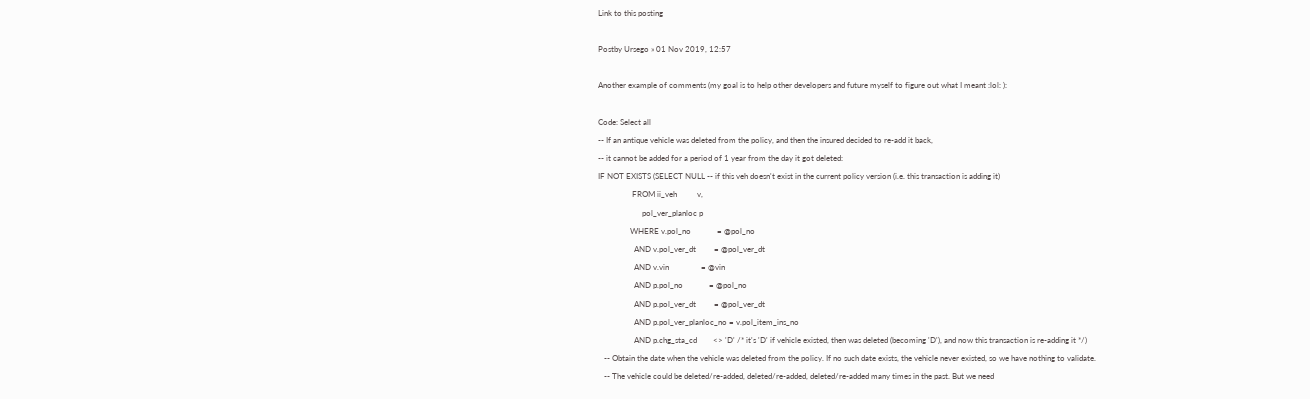Link to this posting

Postby Ursego » 01 Nov 2019, 12:57

Another example of comments (my goal is to help other developers and future myself to figure out what I meant :lol: ):

Code: Select all
-- If an antique vehicle was deleted from the policy, and then the insured decided to re-add it back,
-- it cannot be added for a period of 1 year from the day it got deleted:
IF NOT EXISTS (SELECT NULL -- if this veh doesn't exist in the current policy version (i.e. this transaction is adding it)
                 FROM ii_veh          v,
                      pol_ver_planloc p
                WHERE v.pol_no             = @pol_no
                  AND v.pol_ver_dt         = @pol_ver_dt
                  AND v.vin                = @vin
                  AND p.pol_no             = @pol_no
                  AND p.pol_ver_dt         = @pol_ver_dt
                  AND p.pol_ver_planloc_no = v.pol_item_ins_no
                  AND p.chg_sta_cd        <> 'D' /* it's 'D' if vehicle existed, then was deleted (becoming 'D'), and now this transaction is re-adding it */)
   -- Obtain the date when the vehicle was deleted from the policy. If no such date exists, the vehicle never existed, so we have nothing to validate.
   -- The vehicle could be deleted/re-added, deleted/re-added, deleted/re-added many times in the past. But we need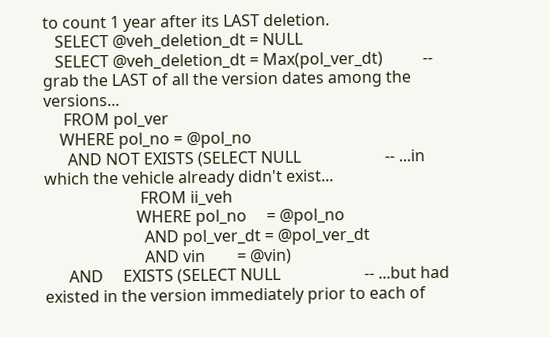to count 1 year after its LAST deletion.
   SELECT @veh_deletion_dt = NULL
   SELECT @veh_deletion_dt = Max(pol_ver_dt)          -- grab the LAST of all the version dates among the versions...
     FROM pol_ver
    WHERE pol_no = @pol_no
      AND NOT EXISTS (SELECT NULL                     -- ...in which the vehicle already didn't exist...
                        FROM ii_veh
                       WHERE pol_no     = @pol_no
                         AND pol_ver_dt = @pol_ver_dt
                         AND vin        = @vin)
      AND     EXISTS (SELECT NULL                     -- ...but had existed in the version immediately prior to each of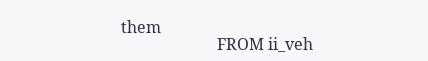them
                        FROM ii_veh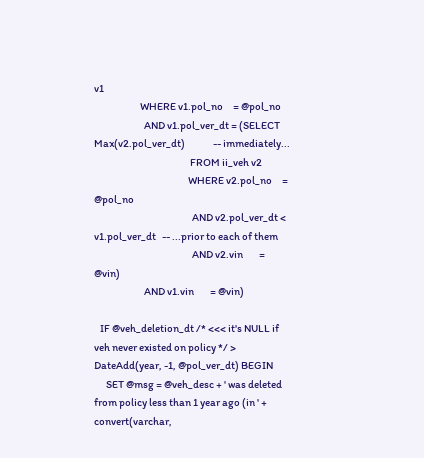v1
                       WHERE v1.pol_no     = @pol_no
                         AND v1.pol_ver_dt = (SELECT Max(v2.pol_ver_dt)              -- immediately...
                                                FROM ii_veh v2
                                               WHERE v2.pol_no     = @pol_no
                                                 AND v2.pol_ver_dt < v1.pol_ver_dt   -- ...prior to each of them
                                                 AND v2.vin        = @vin)
                         AND v1.vin        = @vin)

   IF @veh_deletion_dt /* <<< it's NULL if veh never existed on policy */ > DateAdd(year, -1, @pol_ver_dt) BEGIN
      SET @msg = @veh_desc + ' was deleted from policy less than 1 year ago (in ' + convert(varchar,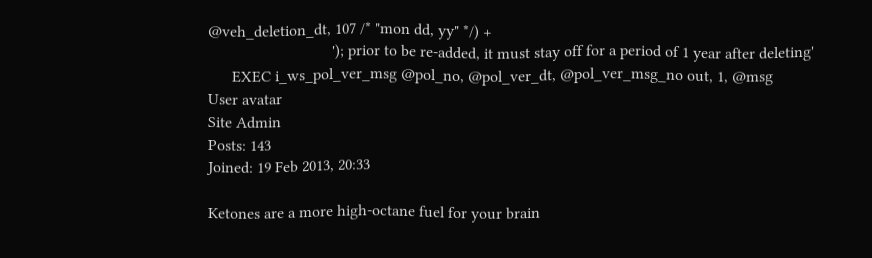@veh_deletion_dt, 107 /* "mon dd, yy" */) +
                               '); prior to be re-added, it must stay off for a period of 1 year after deleting'
      EXEC i_ws_pol_ver_msg @pol_no, @pol_ver_dt, @pol_ver_msg_no out, 1, @msg
User avatar
Site Admin
Posts: 143
Joined: 19 Feb 2013, 20:33

Ketones are a more high-octane fuel for your brain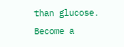than glucose. Become a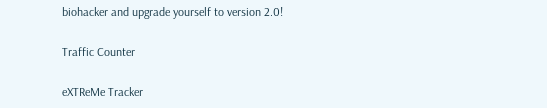biohacker and upgrade yourself to version 2.0!

Traffic Counter

eXTReMe Tracker